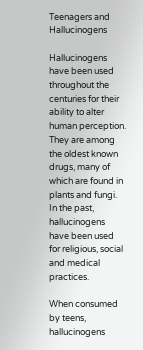Teenagers and Hallucinogens

Hallucinogens have been used throughout the centuries for their ability to alter human perception. They are among the oldest known drugs, many of which are found in plants and fungi. In the past, hallucinogens have been used for religious, social and medical practices.

When consumed by teens, hallucinogens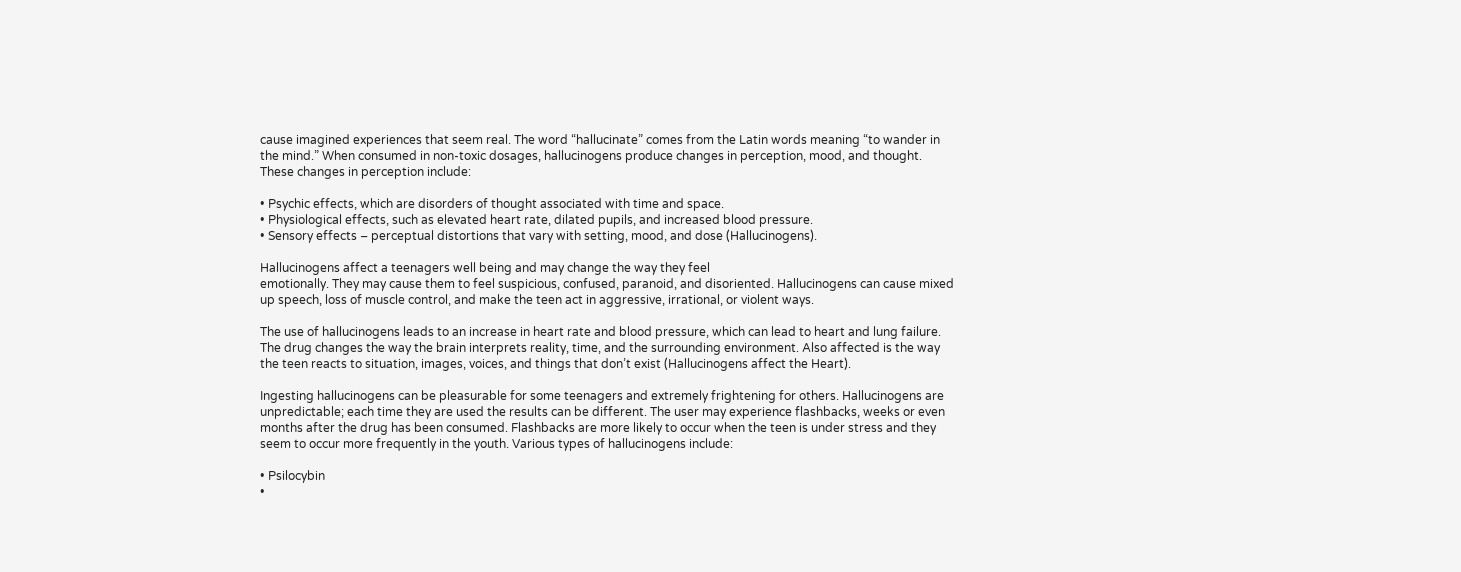cause imagined experiences that seem real. The word “hallucinate” comes from the Latin words meaning “to wander in the mind.” When consumed in non-toxic dosages, hallucinogens produce changes in perception, mood, and thought. These changes in perception include:

• Psychic effects, which are disorders of thought associated with time and space.
• Physiological effects, such as elevated heart rate, dilated pupils, and increased blood pressure.
• Sensory effects – perceptual distortions that vary with setting, mood, and dose (Hallucinogens).

Hallucinogens affect a teenagers well being and may change the way they feel
emotionally. They may cause them to feel suspicious, confused, paranoid, and disoriented. Hallucinogens can cause mixed up speech, loss of muscle control, and make the teen act in aggressive, irrational, or violent ways.

The use of hallucinogens leads to an increase in heart rate and blood pressure, which can lead to heart and lung failure. The drug changes the way the brain interprets reality, time, and the surrounding environment. Also affected is the way the teen reacts to situation, images, voices, and things that don’t exist (Hallucinogens affect the Heart).

Ingesting hallucinogens can be pleasurable for some teenagers and extremely frightening for others. Hallucinogens are unpredictable; each time they are used the results can be different. The user may experience flashbacks, weeks or even months after the drug has been consumed. Flashbacks are more likely to occur when the teen is under stress and they seem to occur more frequently in the youth. Various types of hallucinogens include:

• Psilocybin
•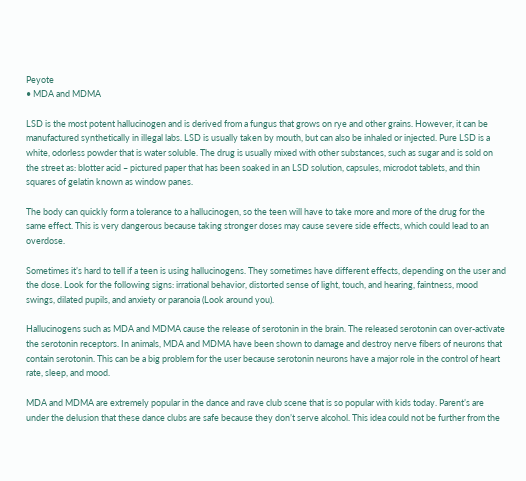Peyote
• MDA and MDMA

LSD is the most potent hallucinogen and is derived from a fungus that grows on rye and other grains. However, it can be manufactured synthetically in illegal labs. LSD is usually taken by mouth, but can also be inhaled or injected. Pure LSD is a white, odorless powder that is water soluble. The drug is usually mixed with other substances, such as sugar and is sold on the street as: blotter acid – pictured paper that has been soaked in an LSD solution, capsules, microdot tablets, and thin squares of gelatin known as window panes.

The body can quickly form a tolerance to a hallucinogen, so the teen will have to take more and more of the drug for the same effect. This is very dangerous because taking stronger doses may cause severe side effects, which could lead to an overdose.

Sometimes it’s hard to tell if a teen is using hallucinogens. They sometimes have different effects, depending on the user and the dose. Look for the following signs: irrational behavior, distorted sense of light, touch, and hearing, faintness, mood swings, dilated pupils, and anxiety or paranoia (Look around you).

Hallucinogens such as MDA and MDMA cause the release of serotonin in the brain. The released serotonin can over-activate the serotonin receptors. In animals, MDA and MDMA have been shown to damage and destroy nerve fibers of neurons that contain serotonin. This can be a big problem for the user because serotonin neurons have a major role in the control of heart rate, sleep, and mood.

MDA and MDMA are extremely popular in the dance and rave club scene that is so popular with kids today. Parent’s are under the delusion that these dance clubs are safe because they don’t serve alcohol. This idea could not be further from the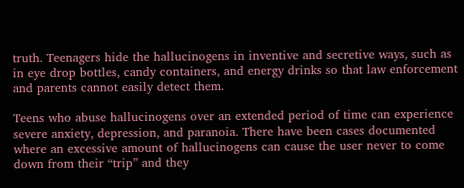truth. Teenagers hide the hallucinogens in inventive and secretive ways, such as in eye drop bottles, candy containers, and energy drinks so that law enforcement and parents cannot easily detect them.

Teens who abuse hallucinogens over an extended period of time can experience severe anxiety, depression, and paranoia. There have been cases documented where an excessive amount of hallucinogens can cause the user never to come down from their “trip” and they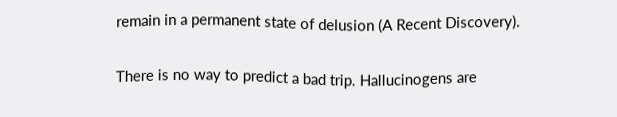remain in a permanent state of delusion (A Recent Discovery).

There is no way to predict a bad trip. Hallucinogens are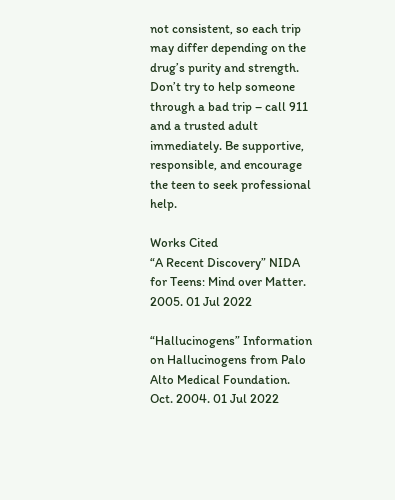not consistent, so each trip may differ depending on the drug’s purity and strength. Don’t try to help someone through a bad trip – call 911 and a trusted adult immediately. Be supportive, responsible, and encourage the teen to seek professional help.

Works Cited
“A Recent Discovery” NIDA for Teens: Mind over Matter. 2005. 01 Jul 2022

“Hallucinogens” Information on Hallucinogens from Palo Alto Medical Foundation. Oct. 2004. 01 Jul 2022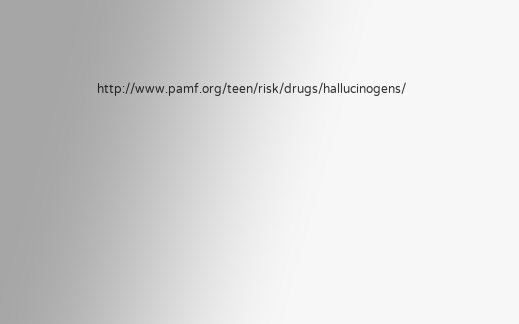http://www.pamf.org/teen/risk/drugs/hallucinogens/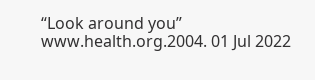“Look around you” www.health.org.2004. 01 Jul 2022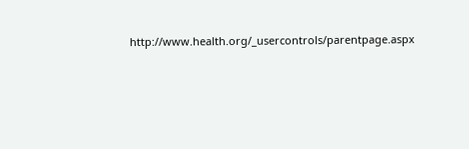http://www.health.org/_usercontrols/parentpage.aspx